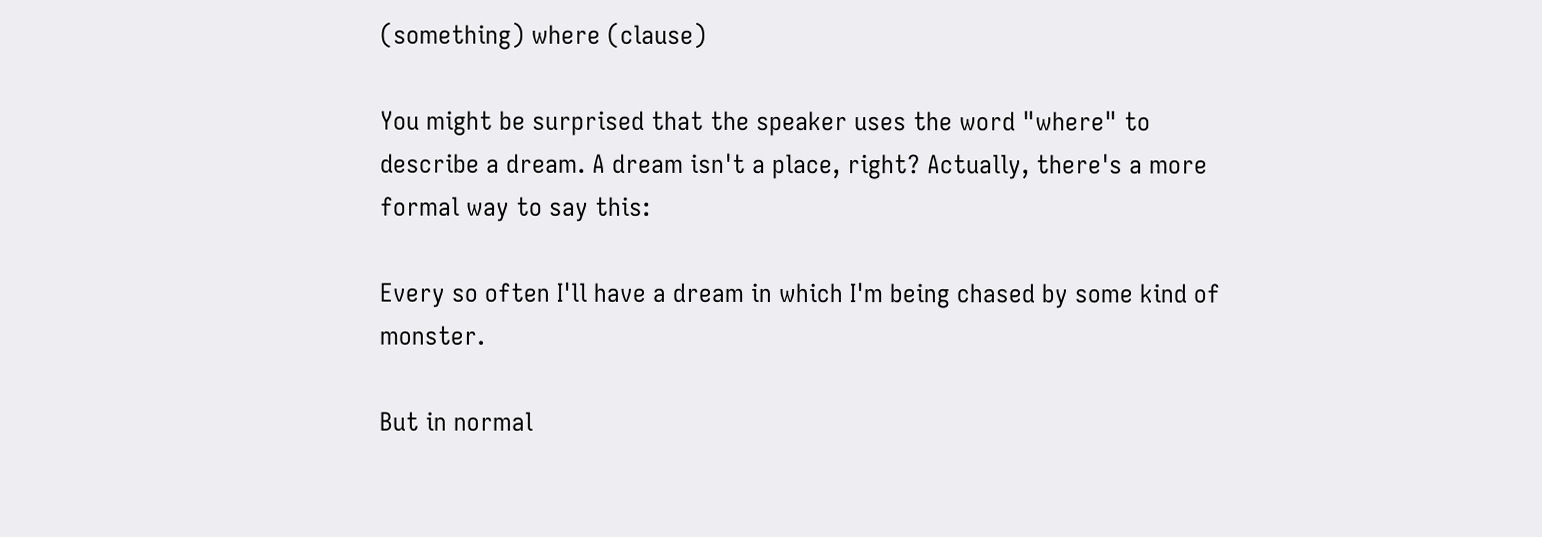(something) where (clause)

You might be surprised that the speaker uses the word "where" to describe a dream. A dream isn't a place, right? Actually, there's a more formal way to say this:

Every so often I'll have a dream in which I'm being chased by some kind of monster.

But in normal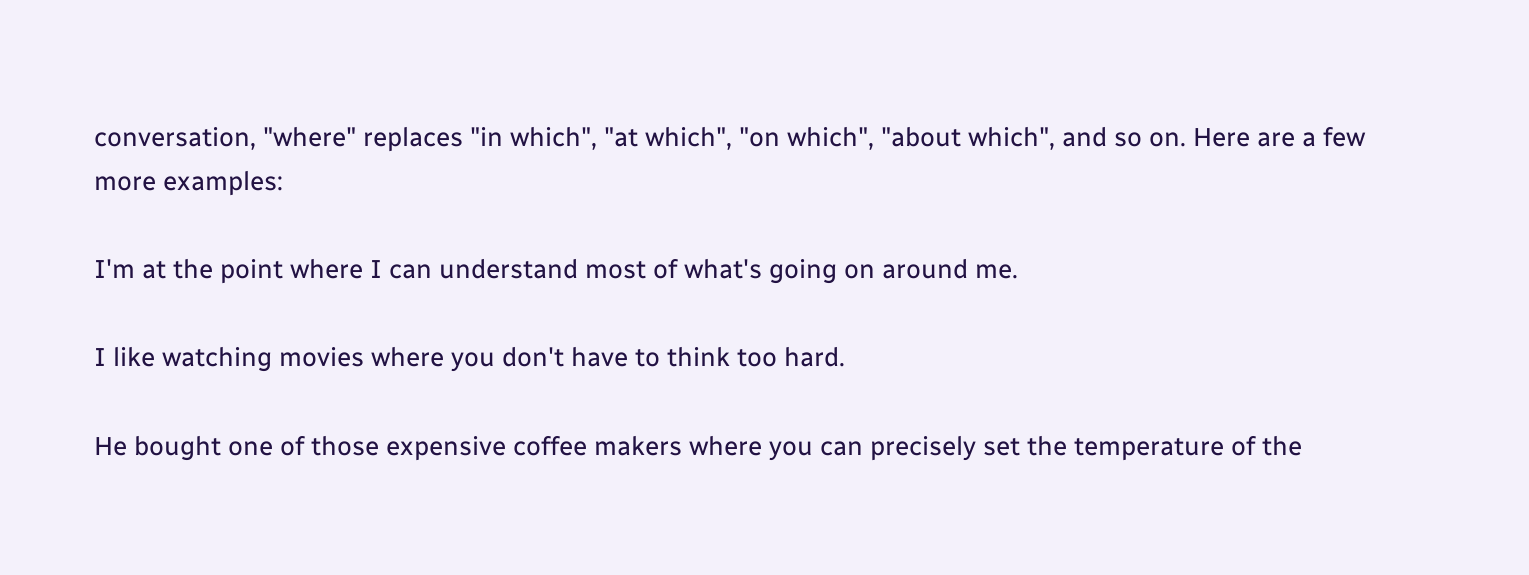conversation, "where" replaces "in which", "at which", "on which", "about which", and so on. Here are a few more examples:

I'm at the point where I can understand most of what's going on around me.

I like watching movies where you don't have to think too hard.

He bought one of those expensive coffee makers where you can precisely set the temperature of the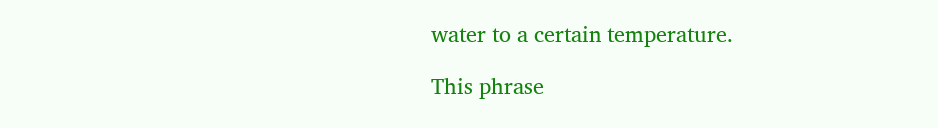water to a certain temperature.

This phrase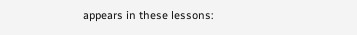appears in these lessons: